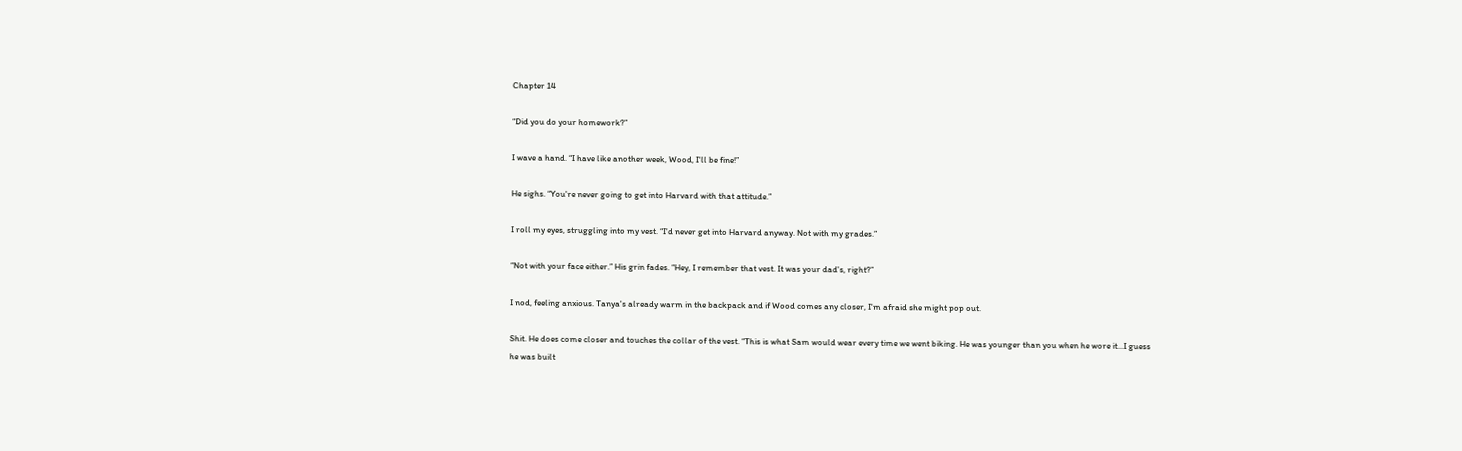Chapter 14

“Did you do your homework?”

I wave a hand. “I have like another week, Wood, I'll be fine!”

He sighs. “You're never going to get into Harvard with that attitude.”

I roll my eyes, struggling into my vest. “I'd never get into Harvard anyway. Not with my grades.”

“Not with your face either.” His grin fades. “Hey, I remember that vest. It was your dad's, right?”

I nod, feeling anxious. Tanya's already warm in the backpack and if Wood comes any closer, I'm afraid she might pop out.

Shit. He does come closer and touches the collar of the vest. “This is what Sam would wear every time we went biking. He was younger than you when he wore it...I guess he was built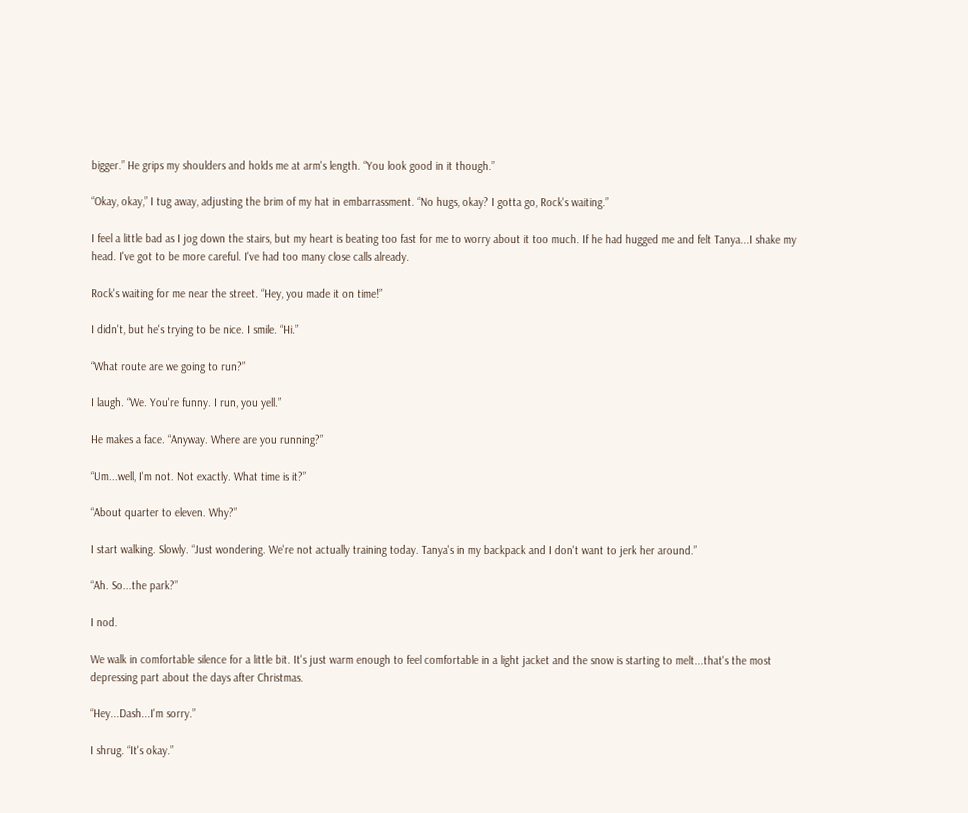bigger.” He grips my shoulders and holds me at arm's length. “You look good in it though.”

“Okay, okay,” I tug away, adjusting the brim of my hat in embarrassment. “No hugs, okay? I gotta go, Rock's waiting.”

I feel a little bad as I jog down the stairs, but my heart is beating too fast for me to worry about it too much. If he had hugged me and felt Tanya...I shake my head. I've got to be more careful. I've had too many close calls already.

Rock's waiting for me near the street. “Hey, you made it on time!”

I didn't, but he's trying to be nice. I smile. “Hi.”

“What route are we going to run?”

I laugh. “We. You're funny. I run, you yell.”

He makes a face. “Anyway. Where are you running?”

“Um...well, I'm not. Not exactly. What time is it?”

“About quarter to eleven. Why?”

I start walking. Slowly. “Just wondering. We're not actually training today. Tanya's in my backpack and I don't want to jerk her around.”

“Ah. So...the park?”

I nod.

We walk in comfortable silence for a little bit. It's just warm enough to feel comfortable in a light jacket and the snow is starting to melt...that's the most depressing part about the days after Christmas.

“Hey...Dash...I'm sorry.”

I shrug. “It's okay.”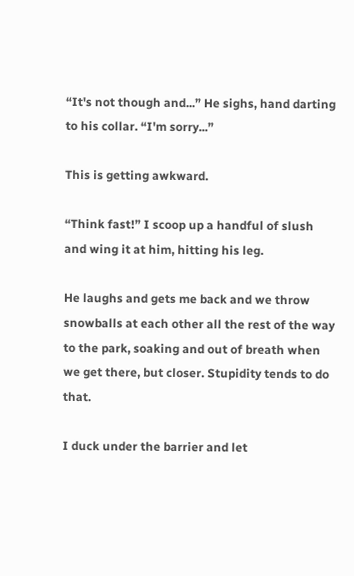“It's not though and...” He sighs, hand darting to his collar. “I'm sorry...”

This is getting awkward.

“Think fast!” I scoop up a handful of slush and wing it at him, hitting his leg.

He laughs and gets me back and we throw snowballs at each other all the rest of the way to the park, soaking and out of breath when we get there, but closer. Stupidity tends to do that.

I duck under the barrier and let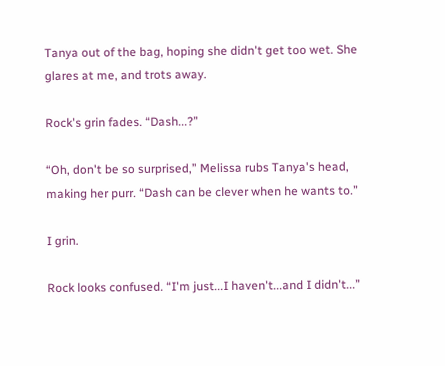Tanya out of the bag, hoping she didn't get too wet. She glares at me, and trots away.

Rock's grin fades. “Dash...?”

“Oh, don't be so surprised,” Melissa rubs Tanya's head, making her purr. “Dash can be clever when he wants to.”

I grin.

Rock looks confused. “I'm just...I haven't...and I didn't...”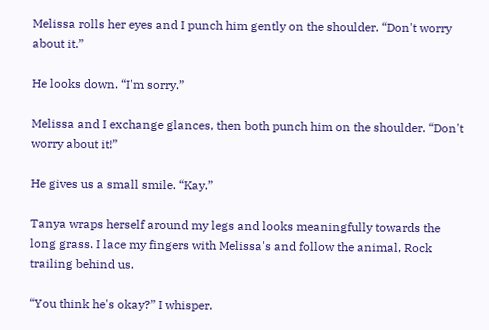Melissa rolls her eyes and I punch him gently on the shoulder. “Don't worry about it.”

He looks down. “I'm sorry.”

Melissa and I exchange glances, then both punch him on the shoulder. “Don't worry about it!”

He gives us a small smile. “Kay.”

Tanya wraps herself around my legs and looks meaningfully towards the long grass. I lace my fingers with Melissa's and follow the animal, Rock trailing behind us.

“You think he's okay?” I whisper.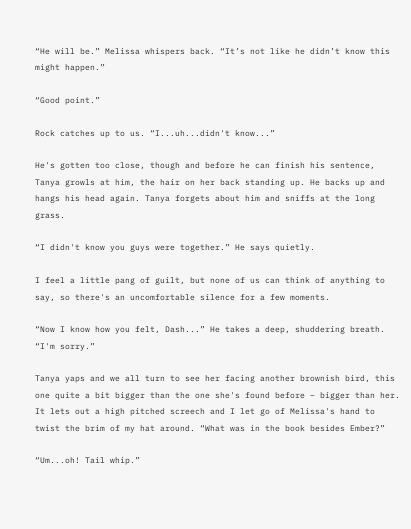“He will be.” Melissa whispers back. “It’s not like he didn’t know this might happen.”

“Good point.”

Rock catches up to us. “I...uh...didn't know...”

He's gotten too close, though and before he can finish his sentence, Tanya growls at him, the hair on her back standing up. He backs up and hangs his head again. Tanya forgets about him and sniffs at the long grass.

“I didn't know you guys were together.” He says quietly.

I feel a little pang of guilt, but none of us can think of anything to say, so there's an uncomfortable silence for a few moments.

“Now I know how you felt, Dash...” He takes a deep, shuddering breath. “I'm sorry.”

Tanya yaps and we all turn to see her facing another brownish bird, this one quite a bit bigger than the one she's found before – bigger than her. It lets out a high pitched screech and I let go of Melissa's hand to twist the brim of my hat around. “What was in the book besides Ember?”

“Um...oh! Tail whip.”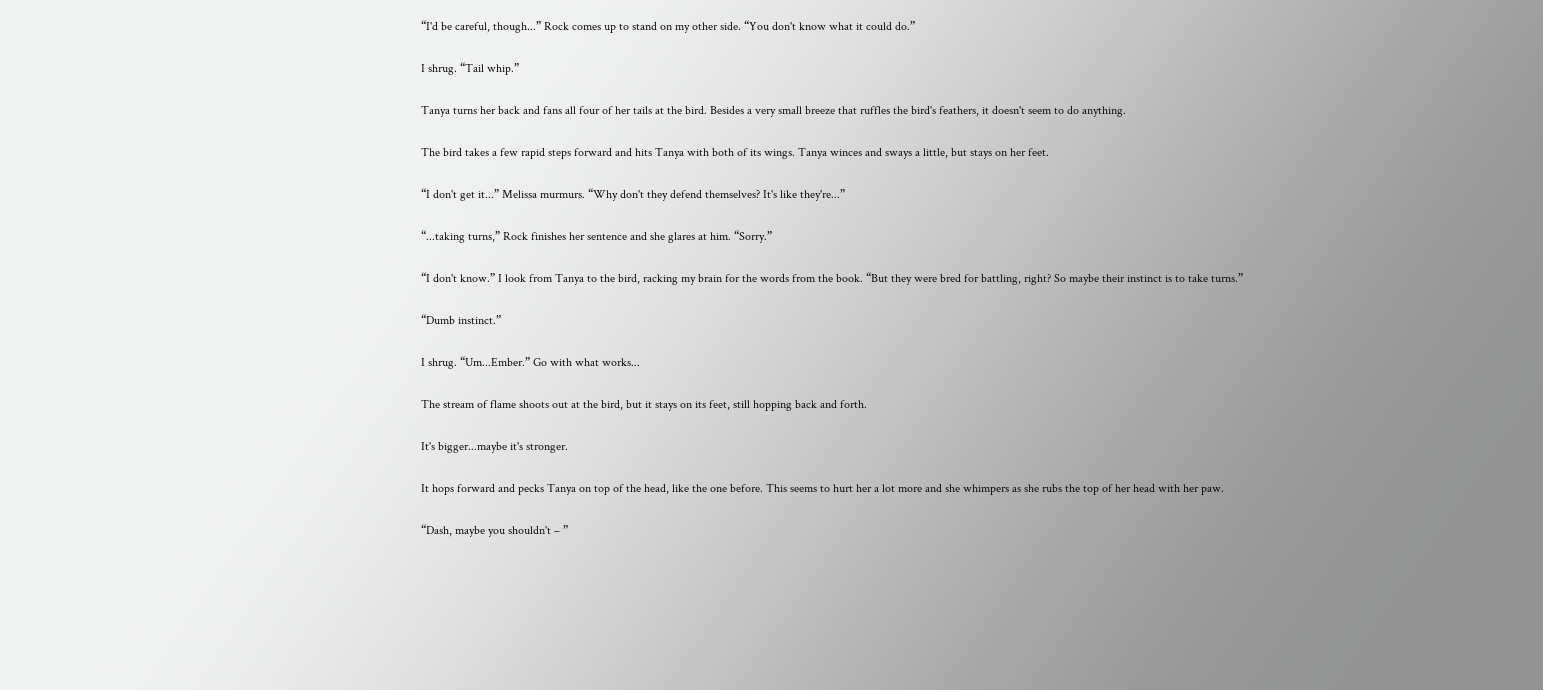“I'd be careful, though...” Rock comes up to stand on my other side. “You don't know what it could do.”

I shrug. “Tail whip.”

Tanya turns her back and fans all four of her tails at the bird. Besides a very small breeze that ruffles the bird's feathers, it doesn't seem to do anything.

The bird takes a few rapid steps forward and hits Tanya with both of its wings. Tanya winces and sways a little, but stays on her feet.

“I don't get it...” Melissa murmurs. “Why don't they defend themselves? It's like they're...”

“...taking turns,” Rock finishes her sentence and she glares at him. “Sorry.”

“I don't know.” I look from Tanya to the bird, racking my brain for the words from the book. “But they were bred for battling, right? So maybe their instinct is to take turns.”

“Dumb instinct.”

I shrug. “Um...Ember.” Go with what works...

The stream of flame shoots out at the bird, but it stays on its feet, still hopping back and forth.

It's bigger...maybe it's stronger.

It hops forward and pecks Tanya on top of the head, like the one before. This seems to hurt her a lot more and she whimpers as she rubs the top of her head with her paw.

“Dash, maybe you shouldn't – ”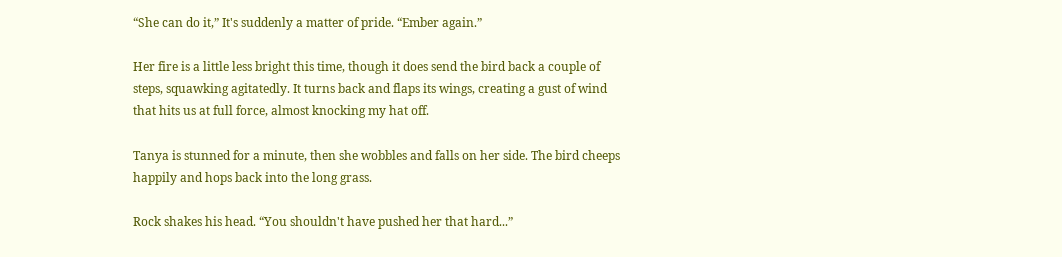“She can do it,” It's suddenly a matter of pride. “Ember again.”

Her fire is a little less bright this time, though it does send the bird back a couple of steps, squawking agitatedly. It turns back and flaps its wings, creating a gust of wind that hits us at full force, almost knocking my hat off.

Tanya is stunned for a minute, then she wobbles and falls on her side. The bird cheeps happily and hops back into the long grass.

Rock shakes his head. “You shouldn't have pushed her that hard...”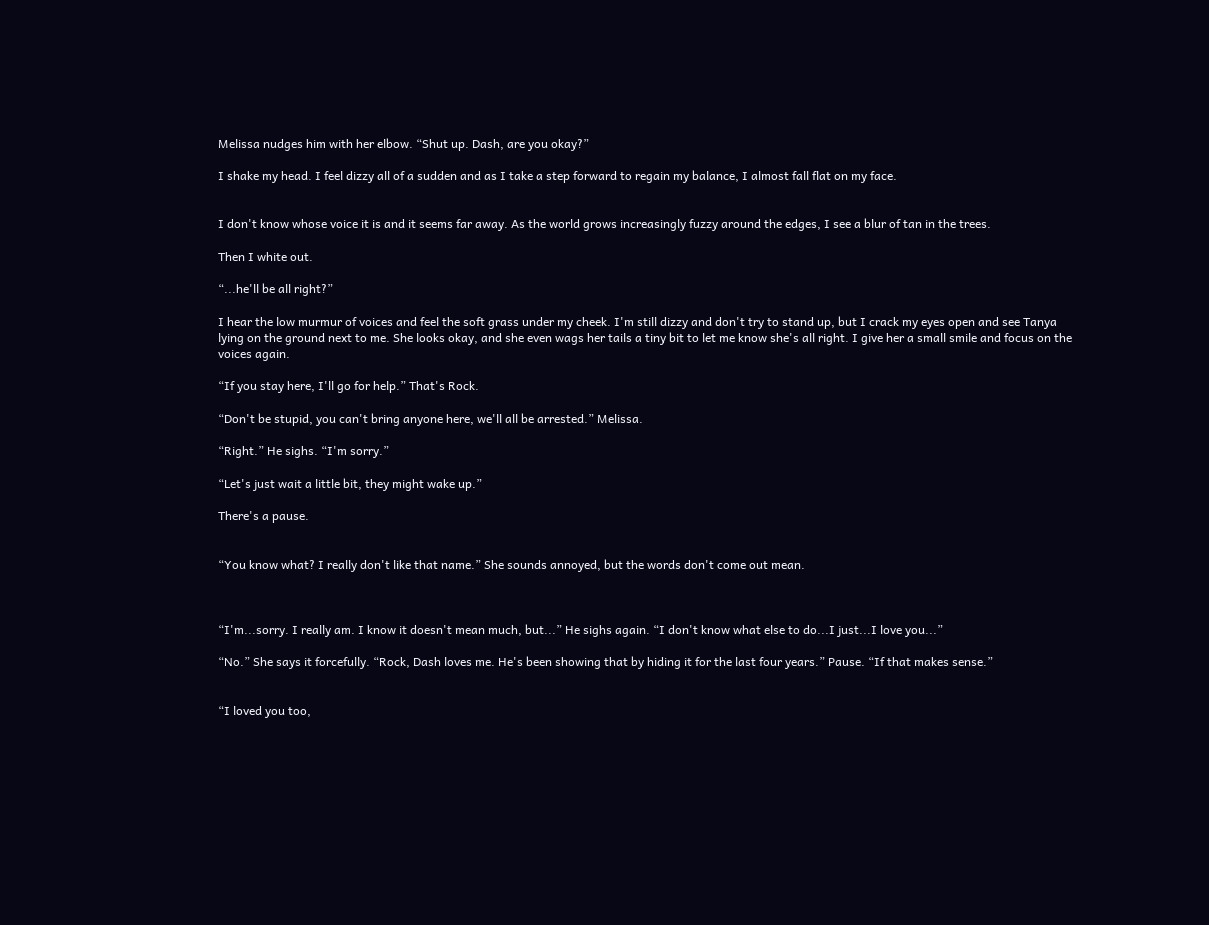Melissa nudges him with her elbow. “Shut up. Dash, are you okay?”

I shake my head. I feel dizzy all of a sudden and as I take a step forward to regain my balance, I almost fall flat on my face.


I don't know whose voice it is and it seems far away. As the world grows increasingly fuzzy around the edges, I see a blur of tan in the trees.

Then I white out.

“...he'll be all right?”

I hear the low murmur of voices and feel the soft grass under my cheek. I'm still dizzy and don't try to stand up, but I crack my eyes open and see Tanya lying on the ground next to me. She looks okay, and she even wags her tails a tiny bit to let me know she's all right. I give her a small smile and focus on the voices again.

“If you stay here, I'll go for help.” That's Rock.

“Don't be stupid, you can't bring anyone here, we'll all be arrested.” Melissa.

“Right.” He sighs. “I'm sorry.”

“Let's just wait a little bit, they might wake up.”

There's a pause.


“You know what? I really don't like that name.” She sounds annoyed, but the words don't come out mean.



“I'm...sorry. I really am. I know it doesn't mean much, but...” He sighs again. “I don't know what else to do...I just...I love you...”

“No.” She says it forcefully. “Rock, Dash loves me. He's been showing that by hiding it for the last four years.” Pause. “If that makes sense.”


“I loved you too,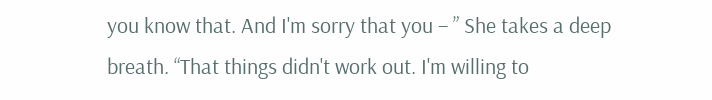you know that. And I'm sorry that you – ” She takes a deep breath. “That things didn't work out. I'm willing to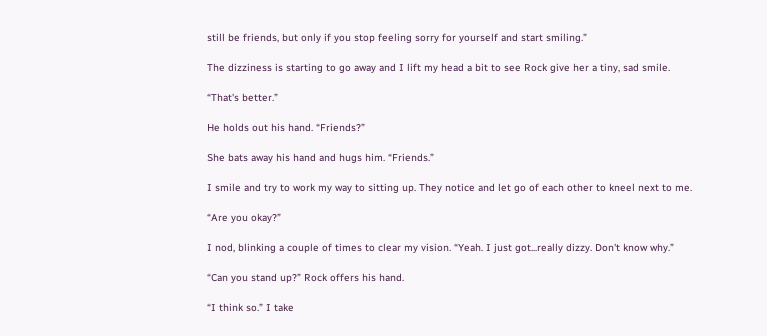still be friends, but only if you stop feeling sorry for yourself and start smiling.”

The dizziness is starting to go away and I lift my head a bit to see Rock give her a tiny, sad smile.

“That's better.”

He holds out his hand. “Friends?”

She bats away his hand and hugs him. “Friends.”

I smile and try to work my way to sitting up. They notice and let go of each other to kneel next to me.

“Are you okay?”

I nod, blinking a couple of times to clear my vision. “Yeah. I just got...really dizzy. Don't know why.”

“Can you stand up?” Rock offers his hand.

“I think so.” I take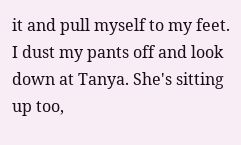it and pull myself to my feet. I dust my pants off and look down at Tanya. She's sitting up too,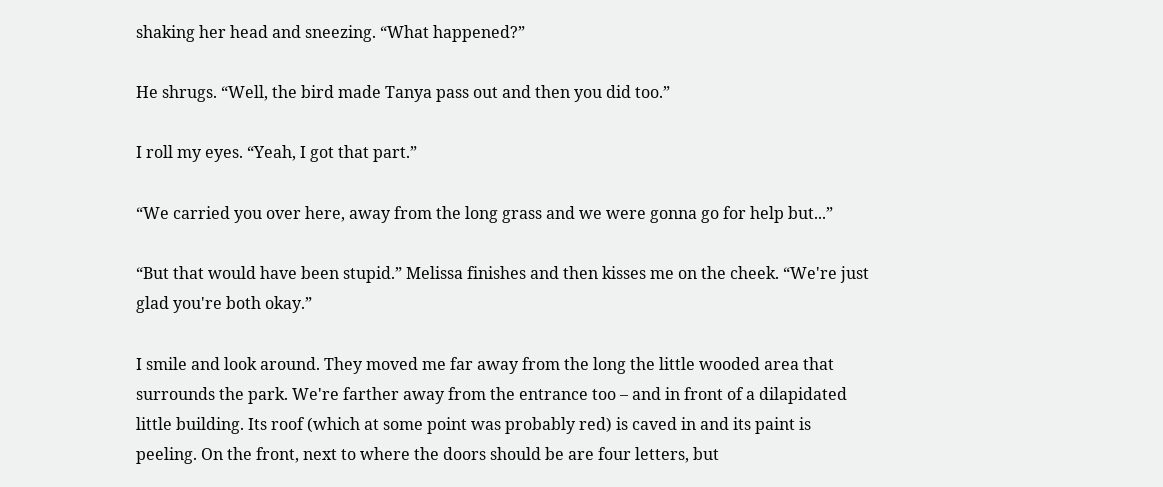shaking her head and sneezing. “What happened?”

He shrugs. “Well, the bird made Tanya pass out and then you did too.”

I roll my eyes. “Yeah, I got that part.”

“We carried you over here, away from the long grass and we were gonna go for help but...”

“But that would have been stupid.” Melissa finishes and then kisses me on the cheek. “We're just glad you're both okay.”

I smile and look around. They moved me far away from the long the little wooded area that surrounds the park. We're farther away from the entrance too – and in front of a dilapidated little building. Its roof (which at some point was probably red) is caved in and its paint is peeling. On the front, next to where the doors should be are four letters, but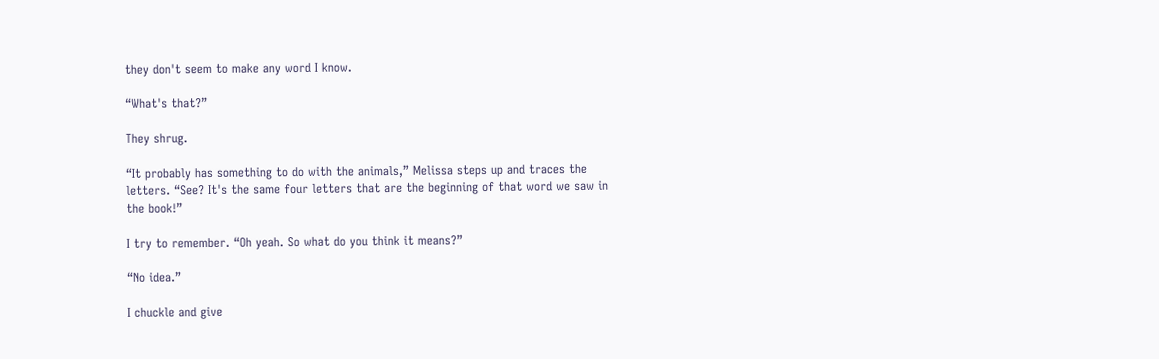they don't seem to make any word I know.

“What's that?”

They shrug.

“It probably has something to do with the animals,” Melissa steps up and traces the letters. “See? It's the same four letters that are the beginning of that word we saw in the book!”

I try to remember. “Oh yeah. So what do you think it means?”

“No idea.”

I chuckle and give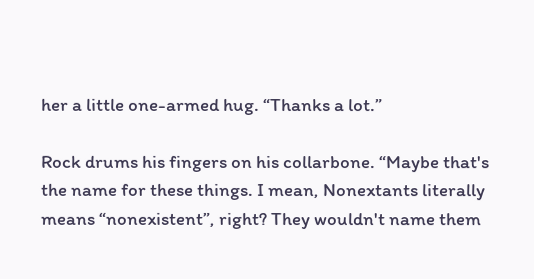her a little one-armed hug. “Thanks a lot.”

Rock drums his fingers on his collarbone. “Maybe that's the name for these things. I mean, Nonextants literally means “nonexistent”, right? They wouldn't name them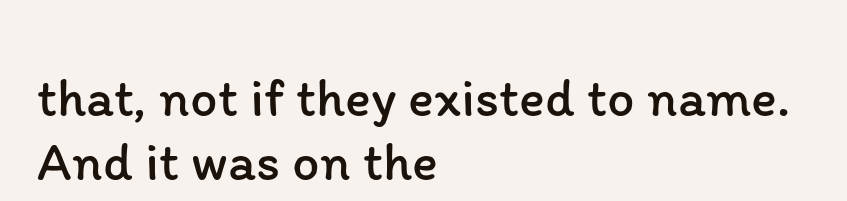that, not if they existed to name. And it was on the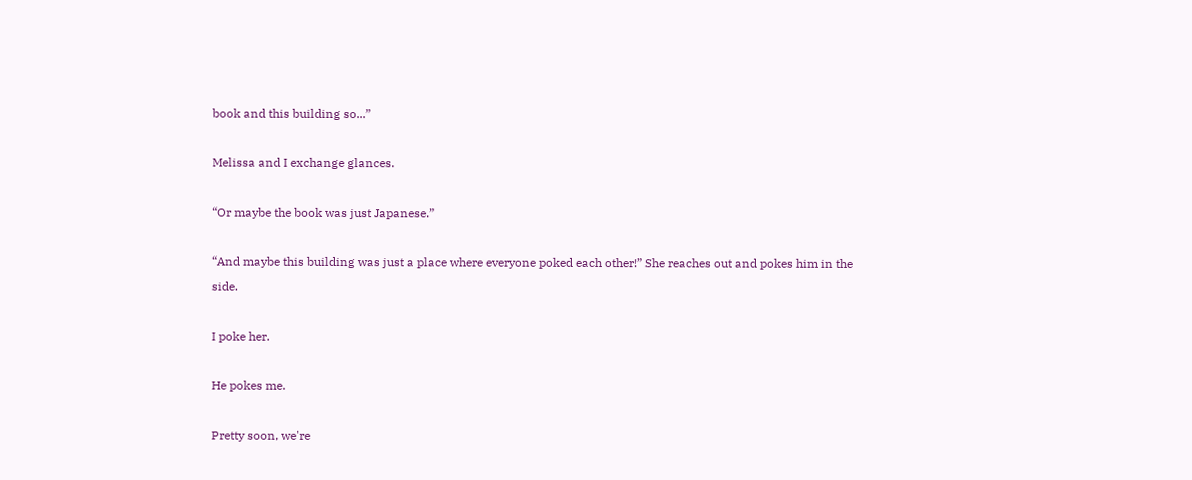book and this building so...”

Melissa and I exchange glances.

“Or maybe the book was just Japanese.”

“And maybe this building was just a place where everyone poked each other!” She reaches out and pokes him in the side.

I poke her.

He pokes me.

Pretty soon, we're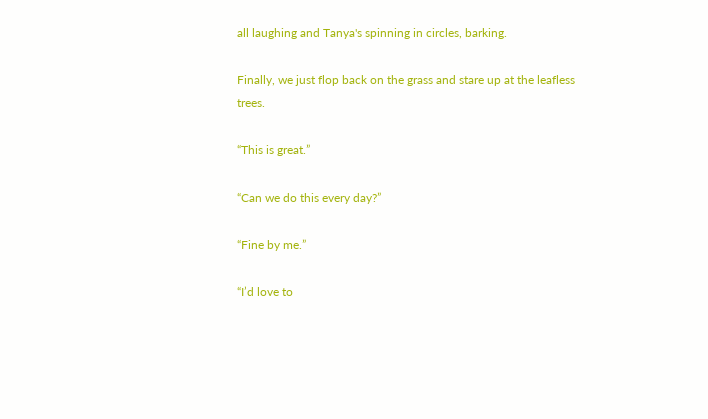all laughing and Tanya's spinning in circles, barking.

Finally, we just flop back on the grass and stare up at the leafless trees.

“This is great.”

“Can we do this every day?”

“Fine by me.”

“I’d love to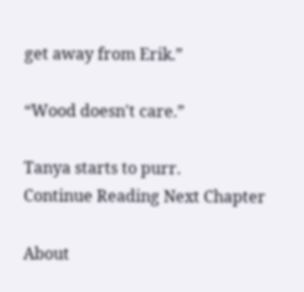get away from Erik.”

“Wood doesn't care.”

Tanya starts to purr.
Continue Reading Next Chapter

About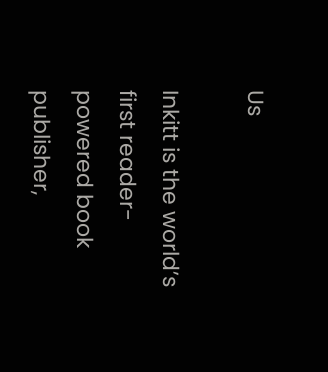Us

Inkitt is the world’s first reader-powered book publisher,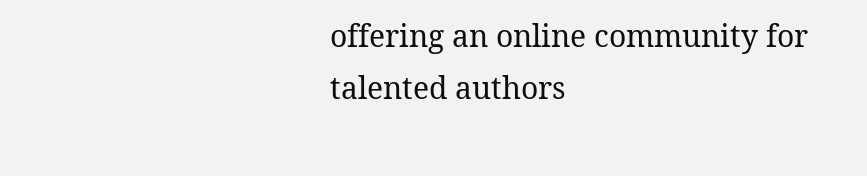offering an online community for talented authors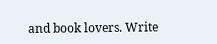and book lovers. Write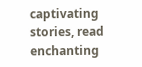captivating stories, read enchanting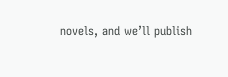novels, and we’ll publish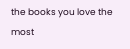the books you love the most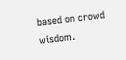based on crowd wisdom.